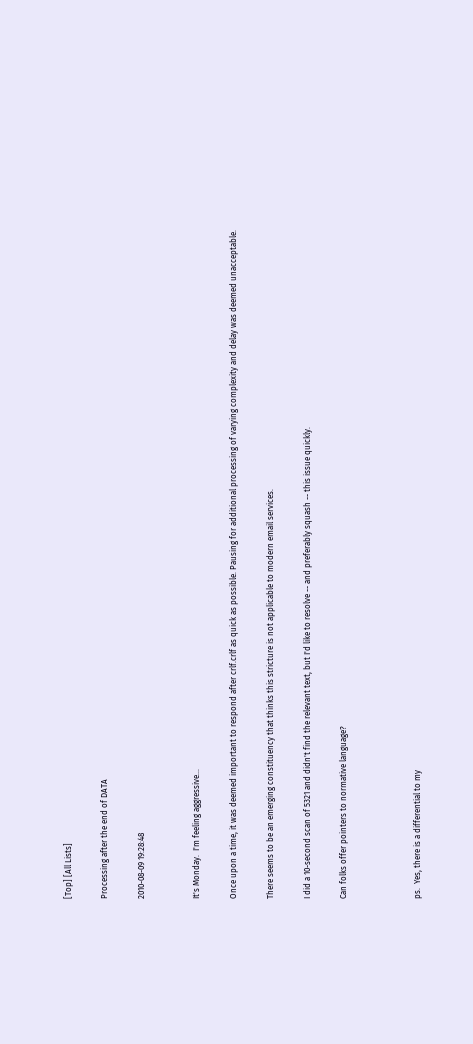[Top] [All Lists]

Processing after the end of DATA

2010-08-09 19:28:48


It's Monday.  I'm feeling aggressive...

Once upon a time, it was deemed important to respond after crlf.crlf as quick as possible. Pausing for additional processing of varying complexity and delay was deemed unacceptable.

There seems to be an emerging constituency that thinks this stricture is not applicable to modern email services.

I did a 10-second scan of 5321 and didn't find the relevant text, but I'd like to resolve -- and preferably squash -- this issue quickly.

Can folks offer pointers to normative language?



ps.  Yes, there is a differential to my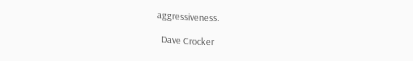aggressiveness.

  Dave Crocker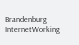Brandenburg InternetWorking